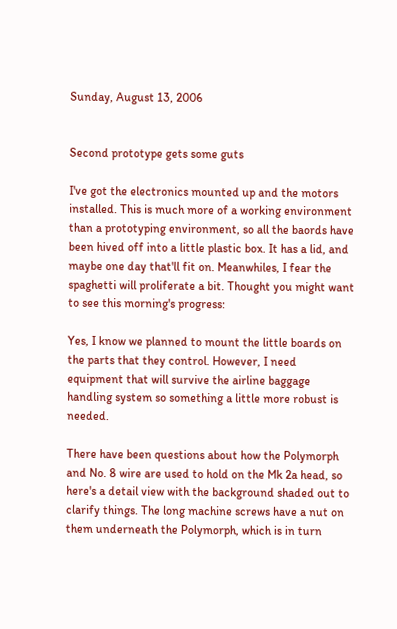Sunday, August 13, 2006


Second prototype gets some guts

I've got the electronics mounted up and the motors installed. This is much more of a working environment than a prototyping environment, so all the baords have been hived off into a little plastic box. It has a lid, and maybe one day that'll fit on. Meanwhiles, I fear the spaghetti will proliferate a bit. Thought you might want to see this morning's progress:

Yes, I know we planned to mount the little boards on the parts that they control. However, I need equipment that will survive the airline baggage handling system so something a little more robust is needed.

There have been questions about how the Polymorph and No. 8 wire are used to hold on the Mk 2a head, so here's a detail view with the background shaded out to clarify things. The long machine screws have a nut on them underneath the Polymorph, which is in turn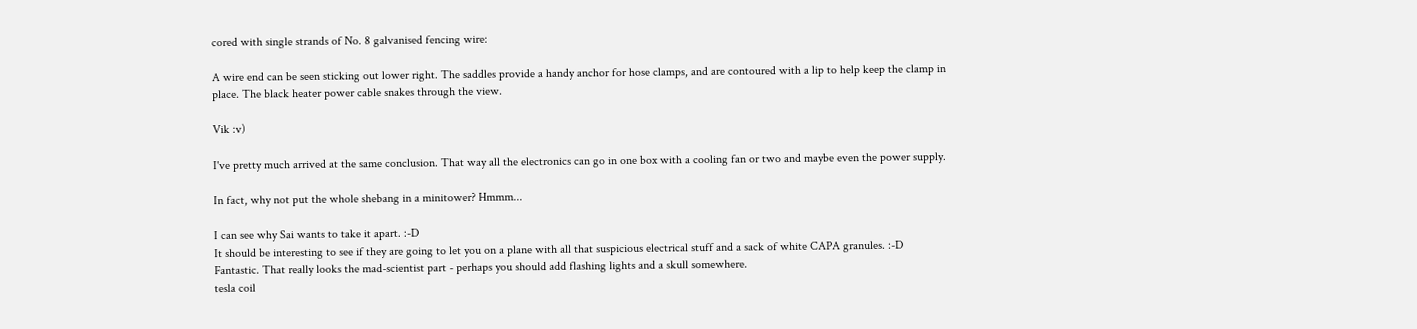cored with single strands of No. 8 galvanised fencing wire:

A wire end can be seen sticking out lower right. The saddles provide a handy anchor for hose clamps, and are contoured with a lip to help keep the clamp in place. The black heater power cable snakes through the view.

Vik :v)

I've pretty much arrived at the same conclusion. That way all the electronics can go in one box with a cooling fan or two and maybe even the power supply.

In fact, why not put the whole shebang in a minitower? Hmmm...

I can see why Sai wants to take it apart. :-D
It should be interesting to see if they are going to let you on a plane with all that suspicious electrical stuff and a sack of white CAPA granules. :-D
Fantastic. That really looks the mad-scientist part - perhaps you should add flashing lights and a skull somewhere.
tesla coil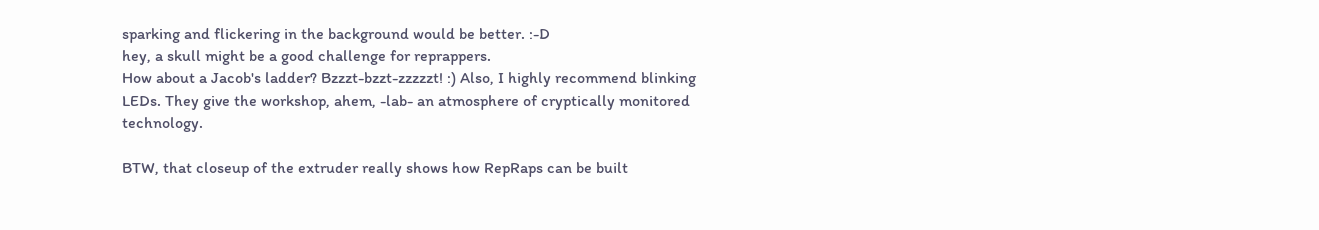sparking and flickering in the background would be better. :-D
hey, a skull might be a good challenge for reprappers.
How about a Jacob's ladder? Bzzzt-bzzt-zzzzzt! :) Also, I highly recommend blinking LEDs. They give the workshop, ahem, -lab- an atmosphere of cryptically monitored technology.

BTW, that closeup of the extruder really shows how RepRaps can be built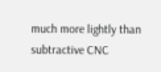much more lightly than subtractive CNC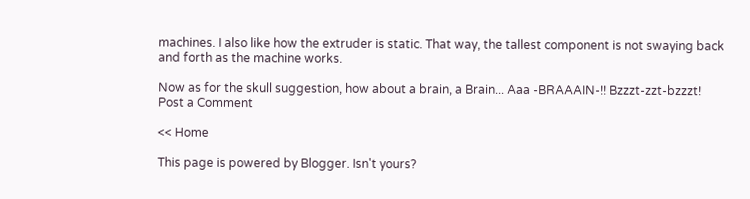machines. I also like how the extruder is static. That way, the tallest component is not swaying back and forth as the machine works.

Now as for the skull suggestion, how about a brain, a Brain... Aaa -BRAAAIN-!! Bzzzt-zzt-bzzzt!
Post a Comment

<< Home

This page is powered by Blogger. Isn't yours?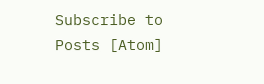Subscribe to
Posts [Atom]